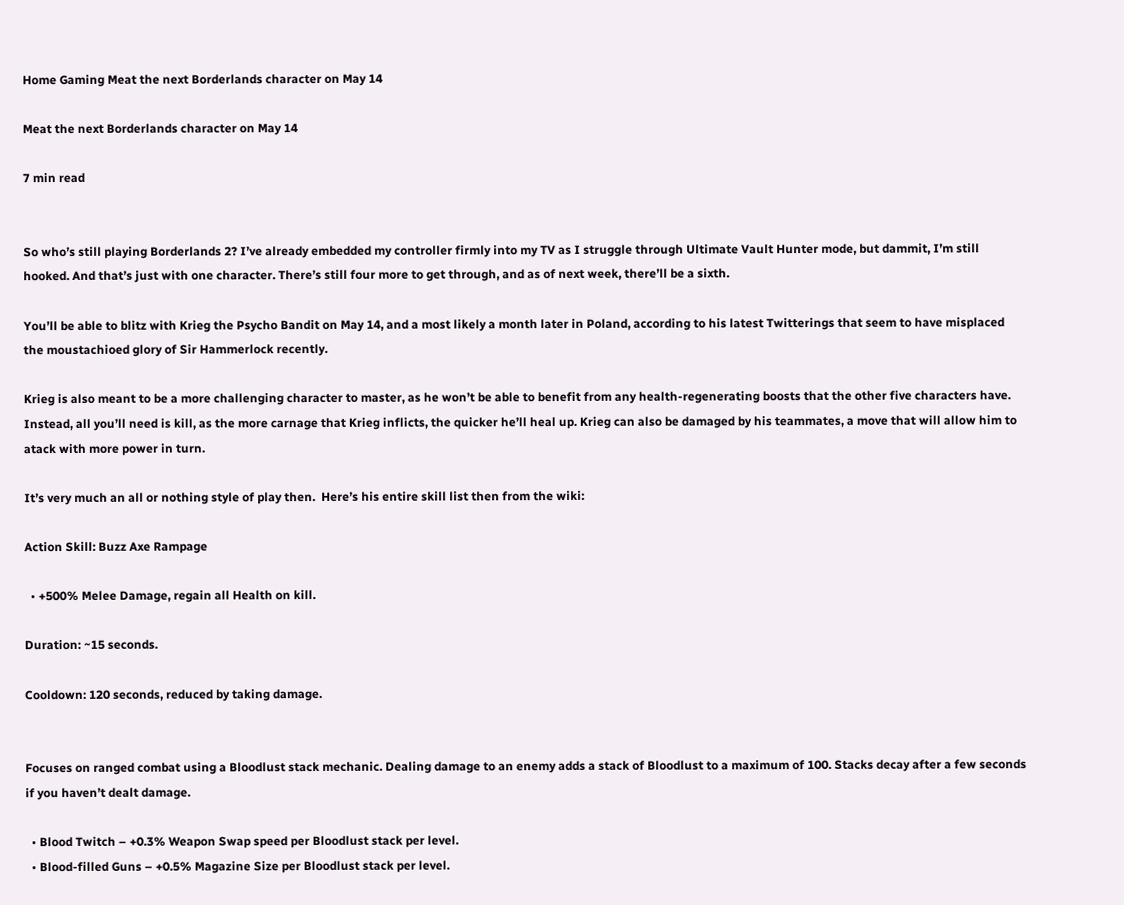Home Gaming Meat the next Borderlands character on May 14

Meat the next Borderlands character on May 14

7 min read


So who’s still playing Borderlands 2? I’ve already embedded my controller firmly into my TV as I struggle through Ultimate Vault Hunter mode, but dammit, I’m still hooked. And that’s just with one character. There’s still four more to get through, and as of next week, there’ll be a sixth.

You’ll be able to blitz with Krieg the Psycho Bandit on May 14, and a most likely a month later in Poland, according to his latest Twitterings that seem to have misplaced the moustachioed glory of Sir Hammerlock recently.

Krieg is also meant to be a more challenging character to master, as he won’t be able to benefit from any health-regenerating boosts that the other five characters have. Instead, all you’ll need is kill, as the more carnage that Krieg inflicts, the quicker he’ll heal up. Krieg can also be damaged by his teammates, a move that will allow him to atack with more power in turn.

It’s very much an all or nothing style of play then.  Here’s his entire skill list then from the wiki:

Action Skill: Buzz Axe Rampage

  • +500% Melee Damage, regain all Health on kill.

Duration: ~15 seconds.

Cooldown: 120 seconds, reduced by taking damage.


Focuses on ranged combat using a Bloodlust stack mechanic. Dealing damage to an enemy adds a stack of Bloodlust to a maximum of 100. Stacks decay after a few seconds if you haven’t dealt damage.

  • Blood Twitch – +0.3% Weapon Swap speed per Bloodlust stack per level.
  • Blood-filled Guns – +0.5% Magazine Size per Bloodlust stack per level.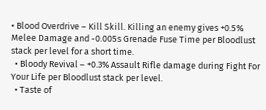• Blood Overdrive – Kill Skill. Killing an enemy gives +0.5% Melee Damage and -0.005s Grenade Fuse Time per Bloodlust stack per level for a short time.
  • Bloody Revival – +0.3% Assault Rifle damage during Fight For Your Life per Bloodlust stack per level.
  • Taste of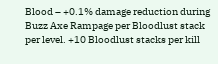Blood – +0.1% damage reduction during Buzz Axe Rampage per Bloodlust stack per level. +10 Bloodlust stacks per kill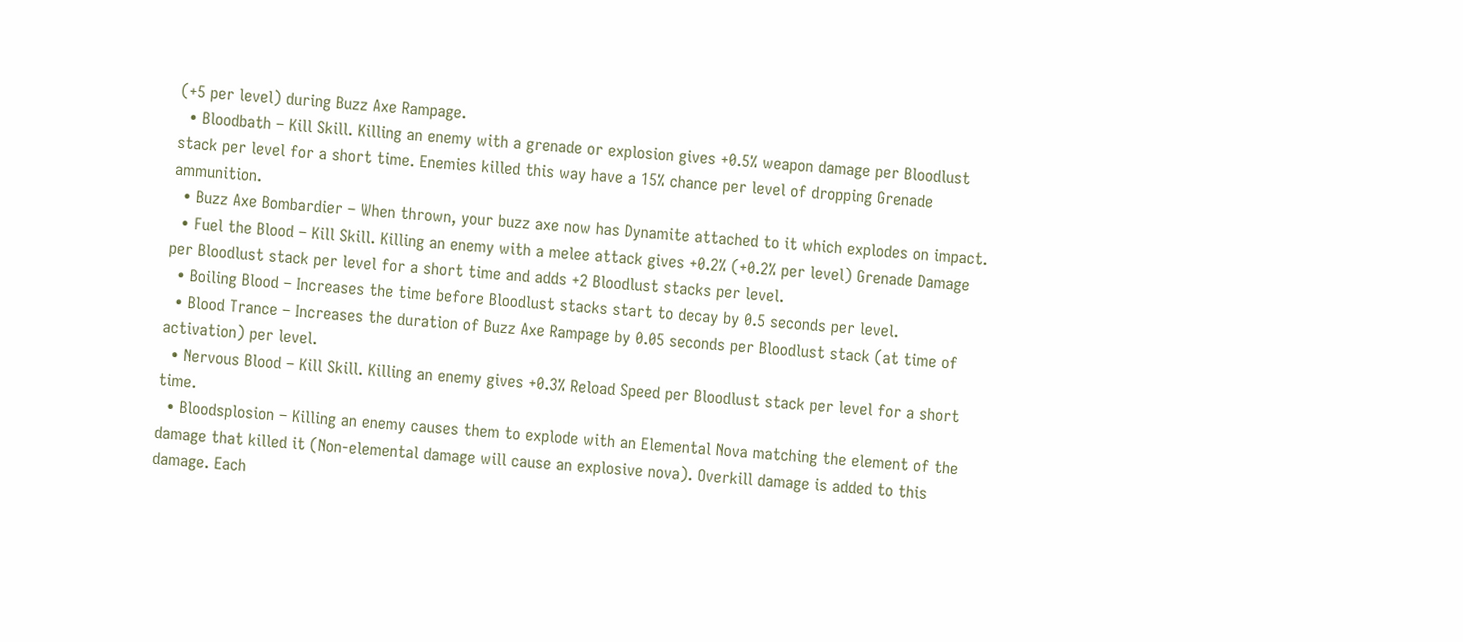(+5 per level) during Buzz Axe Rampage.
  • Bloodbath – Kill Skill. Killing an enemy with a grenade or explosion gives +0.5% weapon damage per Bloodlust stack per level for a short time. Enemies killed this way have a 15% chance per level of dropping Grenade ammunition.
  • Buzz Axe Bombardier – When thrown, your buzz axe now has Dynamite attached to it which explodes on impact.
  • Fuel the Blood – Kill Skill. Killing an enemy with a melee attack gives +0.2% (+0.2% per level) Grenade Damage per Bloodlust stack per level for a short time and adds +2 Bloodlust stacks per level.
  • Boiling Blood – Increases the time before Bloodlust stacks start to decay by 0.5 seconds per level.
  • Blood Trance – Increases the duration of Buzz Axe Rampage by 0.05 seconds per Bloodlust stack (at time of activation) per level.
  • Nervous Blood – Kill Skill. Killing an enemy gives +0.3% Reload Speed per Bloodlust stack per level for a short time.
  • Bloodsplosion – Killing an enemy causes them to explode with an Elemental Nova matching the element of the damage that killed it (Non-elemental damage will cause an explosive nova). Overkill damage is added to this damage. Each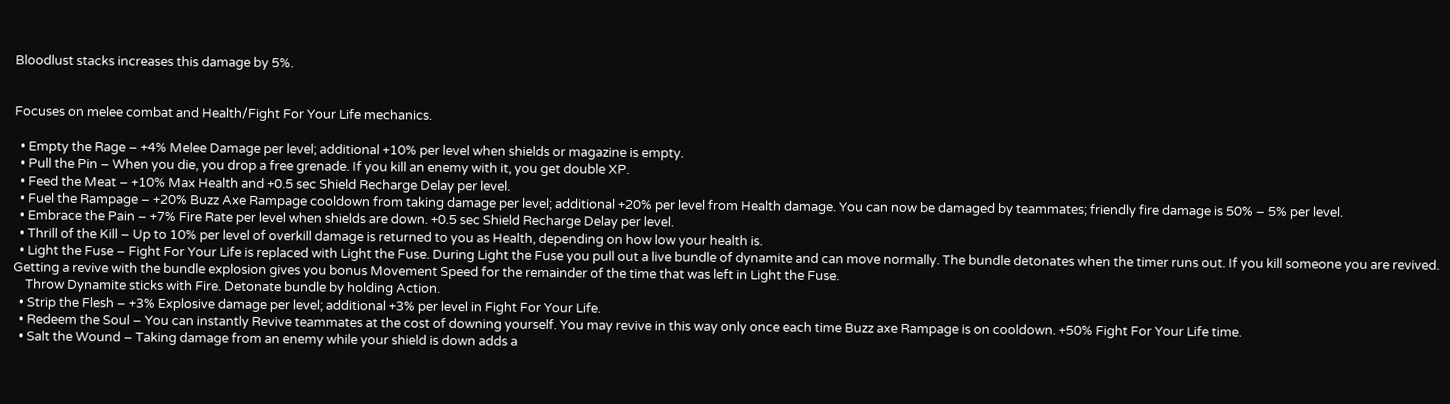Bloodlust stacks increases this damage by 5%.


Focuses on melee combat and Health/Fight For Your Life mechanics.

  • Empty the Rage – +4% Melee Damage per level; additional +10% per level when shields or magazine is empty.
  • Pull the Pin – When you die, you drop a free grenade. If you kill an enemy with it, you get double XP.
  • Feed the Meat – +10% Max Health and +0.5 sec Shield Recharge Delay per level.
  • Fuel the Rampage – +20% Buzz Axe Rampage cooldown from taking damage per level; additional +20% per level from Health damage. You can now be damaged by teammates; friendly fire damage is 50% – 5% per level.
  • Embrace the Pain – +7% Fire Rate per level when shields are down. +0.5 sec Shield Recharge Delay per level.
  • Thrill of the Kill – Up to 10% per level of overkill damage is returned to you as Health, depending on how low your health is.
  • Light the Fuse – Fight For Your Life is replaced with Light the Fuse. During Light the Fuse you pull out a live bundle of dynamite and can move normally. The bundle detonates when the timer runs out. If you kill someone you are revived. Getting a revive with the bundle explosion gives you bonus Movement Speed for the remainder of the time that was left in Light the Fuse.
    Throw Dynamite sticks with Fire. Detonate bundle by holding Action.
  • Strip the Flesh – +3% Explosive damage per level; additional +3% per level in Fight For Your Life.
  • Redeem the Soul – You can instantly Revive teammates at the cost of downing yourself. You may revive in this way only once each time Buzz axe Rampage is on cooldown. +50% Fight For Your Life time.
  • Salt the Wound – Taking damage from an enemy while your shield is down adds a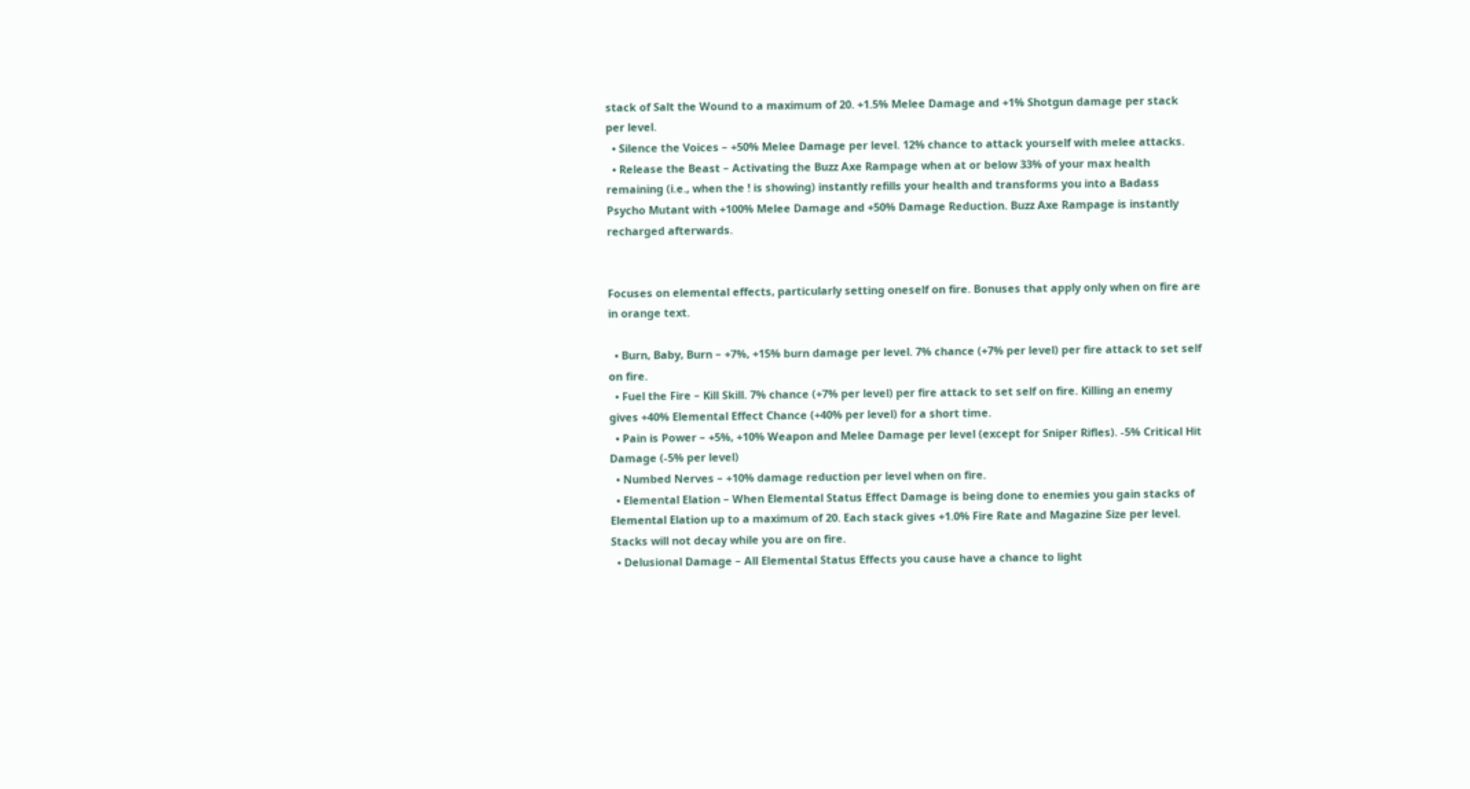stack of Salt the Wound to a maximum of 20. +1.5% Melee Damage and +1% Shotgun damage per stack per level.
  • Silence the Voices – +50% Melee Damage per level. 12% chance to attack yourself with melee attacks.
  • Release the Beast – Activating the Buzz Axe Rampage when at or below 33% of your max health remaining (i.e., when the ! is showing) instantly refills your health and transforms you into a Badass Psycho Mutant with +100% Melee Damage and +50% Damage Reduction. Buzz Axe Rampage is instantly recharged afterwards.


Focuses on elemental effects, particularly setting oneself on fire. Bonuses that apply only when on fire are in orange text.

  • Burn, Baby, Burn – +7%, +15% burn damage per level. 7% chance (+7% per level) per fire attack to set self on fire.
  • Fuel the Fire – Kill Skill. 7% chance (+7% per level) per fire attack to set self on fire. Killing an enemy gives +40% Elemental Effect Chance (+40% per level) for a short time.
  • Pain is Power – +5%, +10% Weapon and Melee Damage per level (except for Sniper Rifles). -5% Critical Hit Damage (-5% per level)
  • Numbed Nerves – +10% damage reduction per level when on fire.
  • Elemental Elation – When Elemental Status Effect Damage is being done to enemies you gain stacks of Elemental Elation up to a maximum of 20. Each stack gives +1.0% Fire Rate and Magazine Size per level. Stacks will not decay while you are on fire.
  • Delusional Damage – All Elemental Status Effects you cause have a chance to light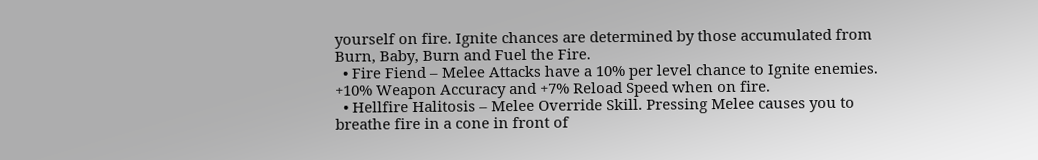yourself on fire. Ignite chances are determined by those accumulated from Burn, Baby, Burn and Fuel the Fire.
  • Fire Fiend – Melee Attacks have a 10% per level chance to Ignite enemies. +10% Weapon Accuracy and +7% Reload Speed when on fire.
  • Hellfire Halitosis – Melee Override Skill. Pressing Melee causes you to breathe fire in a cone in front of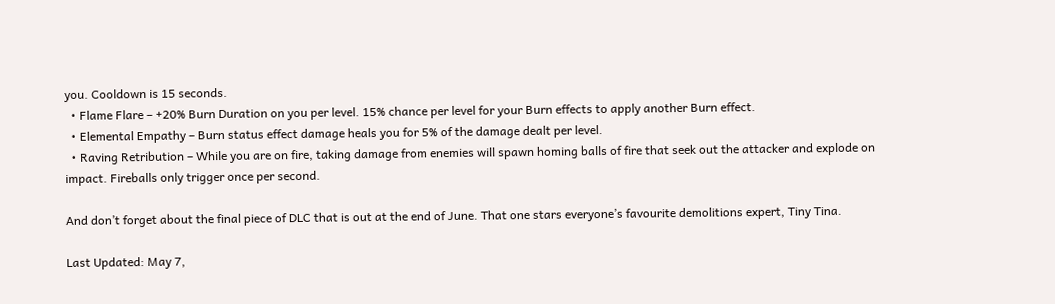you. Cooldown is 15 seconds.
  • Flame Flare – +20% Burn Duration on you per level. 15% chance per level for your Burn effects to apply another Burn effect.
  • Elemental Empathy – Burn status effect damage heals you for 5% of the damage dealt per level.
  • Raving Retribution – While you are on fire, taking damage from enemies will spawn homing balls of fire that seek out the attacker and explode on impact. Fireballs only trigger once per second.

And don’t forget about the final piece of DLC that is out at the end of June. That one stars everyone’s favourite demolitions expert, Tiny Tina.

Last Updated: May 7,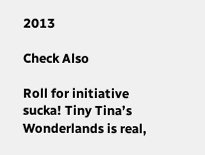2013

Check Also

Roll for initiative sucka! Tiny Tina’s Wonderlands is real,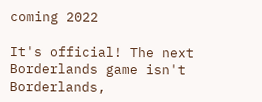coming 2022

It's official! The next Borderlands game isn't Borderlands,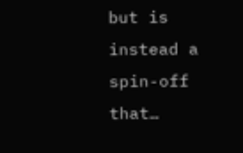but is instead a spin-off that…